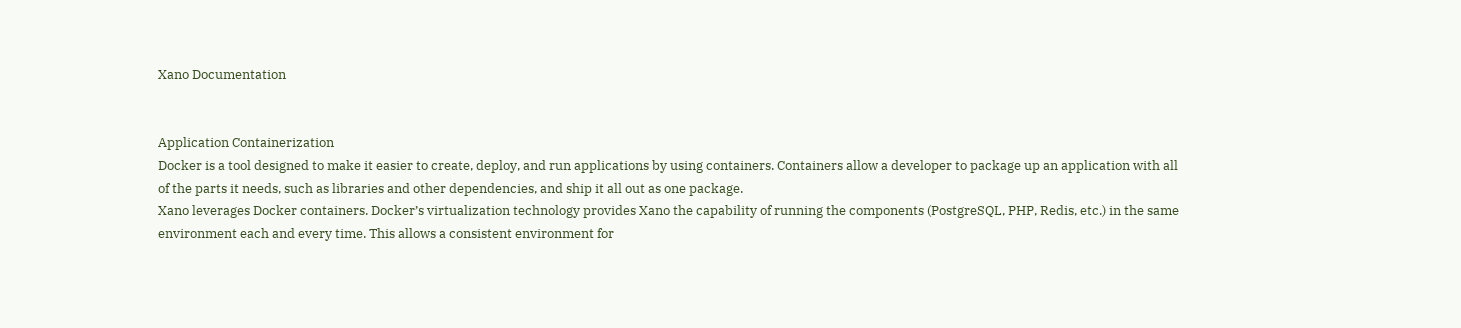Xano Documentation


Application Containerization
Docker is a tool designed to make it easier to create, deploy, and run applications by using containers. Containers allow a developer to package up an application with all of the parts it needs, such as libraries and other dependencies, and ship it all out as one package.
Xano leverages Docker containers. Docker’s virtualization technology provides Xano the capability of running the components (PostgreSQL, PHP, Redis, etc.) in the same environment each and every time. This allows a consistent environment for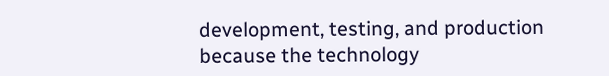development, testing, and production because the technology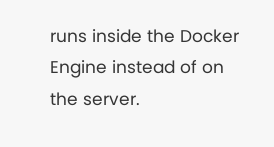runs inside the Docker Engine instead of on the server.